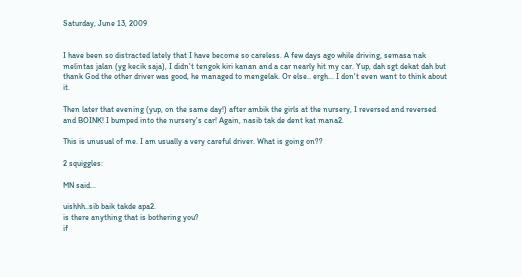Saturday, June 13, 2009


I have been so distracted lately that I have become so careless. A few days ago while driving, semasa nak melintas jalan (yg kecik saja), I didn't tengok kiri kanan and a car nearly hit my car. Yup, dah sgt dekat dah but thank God the other driver was good, he managed to mengelak. Or else.. ergh... I don't even want to think about it.

Then later that evening (yup, on the same day!) after ambik the girls at the nursery, I reversed and reversed and BOINK! I bumped into the nursery's car! Again, nasib tak de dent kat mana2.

This is unusual of me. I am usually a very careful driver. What is going on??

2 squiggles:

MN said...

uishhh..sib baik takde apa2.
is there anything that is bothering you?
if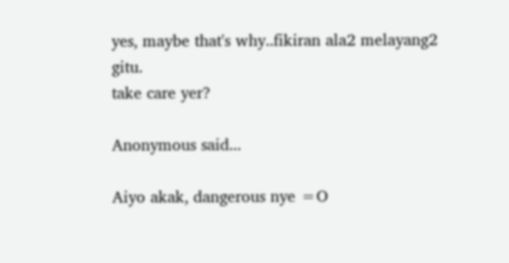yes, maybe that's why..fikiran ala2 melayang2 gitu.
take care yer?

Anonymous said...

Aiyo akak, dangerous nye =O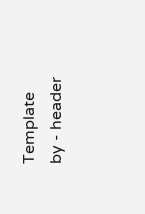Template by - header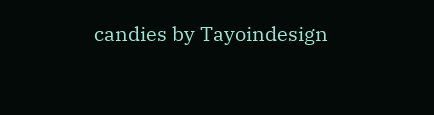candies by Tayoindesign